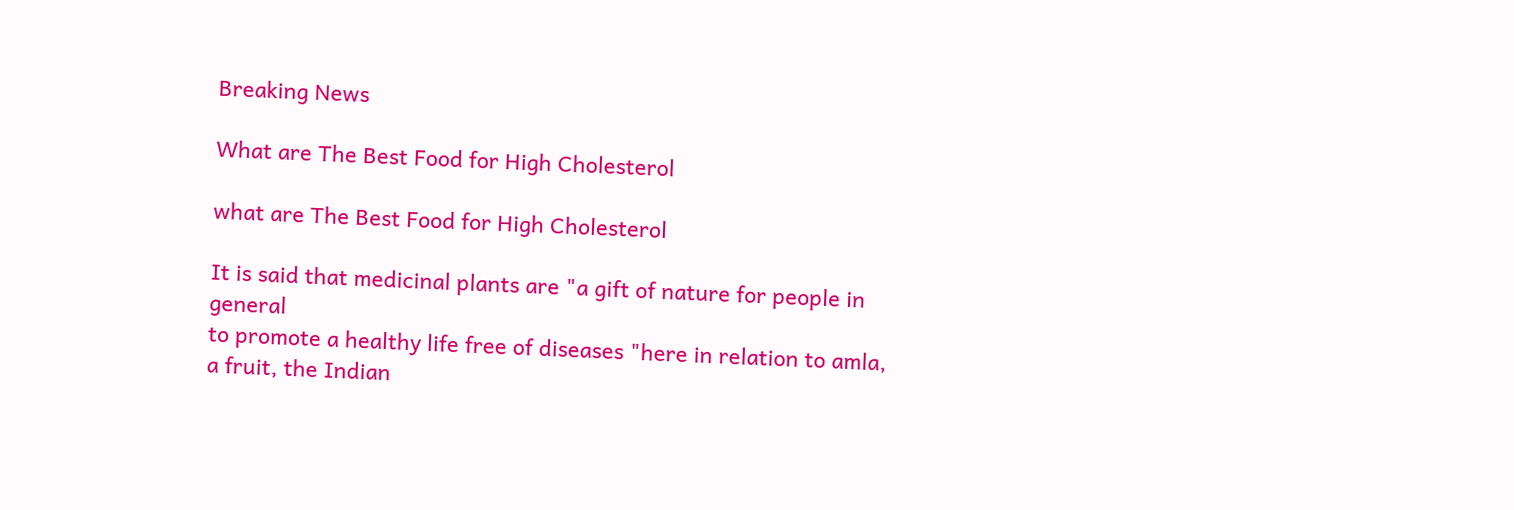Breaking News

What are The Best Food for High Cholesterol

what are The Best Food for High Cholesterol

It is said that medicinal plants are "a gift of nature for people in general
to promote a healthy life free of diseases "here in relation to amla, a fruit, the Indian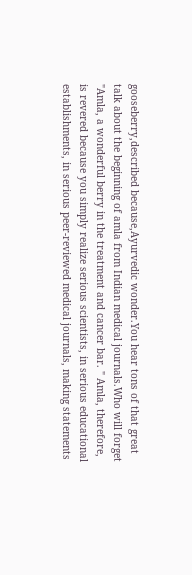gooseberry,described because,Ayurvedic wonder.You hear tons of that great talk about the beginning of amla from Indian medical journals.Who will forget "Amla, a wonderful berry in the treatment and cancer bar. " Amla, therefore, is revered because you simply realize serious scientists, in serious educational establishments, in serious peer-reviewed medical journals, making statements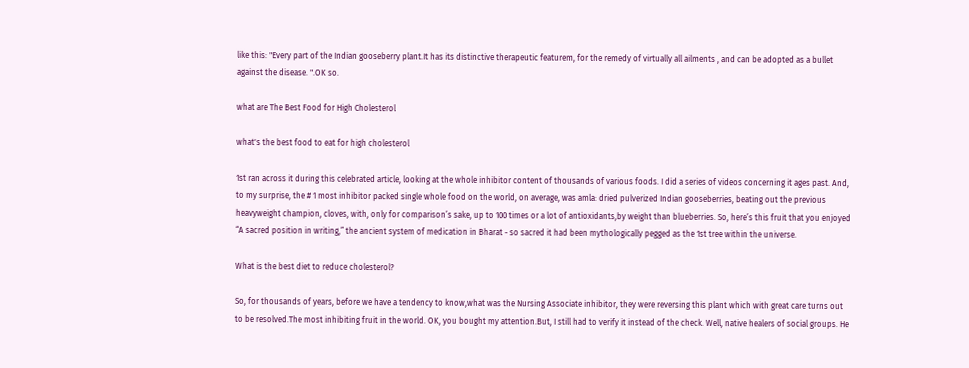like this: "Every part of the Indian gooseberry plant.It has its distinctive therapeutic featurem, for the remedy of virtually all ailments , and can be adopted as a bullet against the disease. ".OK so.

what are The Best Food for High Cholesterol

what's the best food to eat for high cholesterol

1st ran across it during this celebrated article, looking at the whole inhibitor content of thousands of various foods. I did a series of videos concerning it ages past. And, to my surprise, the # 1 most inhibitor packed single whole food on the world, on average, was amla: dried pulverized Indian gooseberries, beating out the previous heavyweight champion, cloves, with, only for comparison’s sake, up to 100 times or a lot of antioxidants,by weight than blueberries. So, here’s this fruit that you enjoyed “A sacred position in writing,” the ancient system of medication in Bharat - so sacred it had been mythologically pegged as the 1st tree within the universe.

What is the best diet to reduce cholesterol?

So, for thousands of years, before we have a tendency to know,what was the Nursing Associate inhibitor, they were reversing this plant which with great care turns out to be resolved.The most inhibiting fruit in the world. OK, you bought my attention.But, I still had to verify it instead of the check. Well, native healers of social groups. He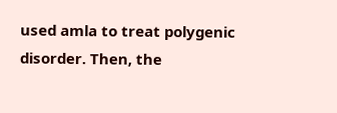used amla to treat polygenic disorder. Then, the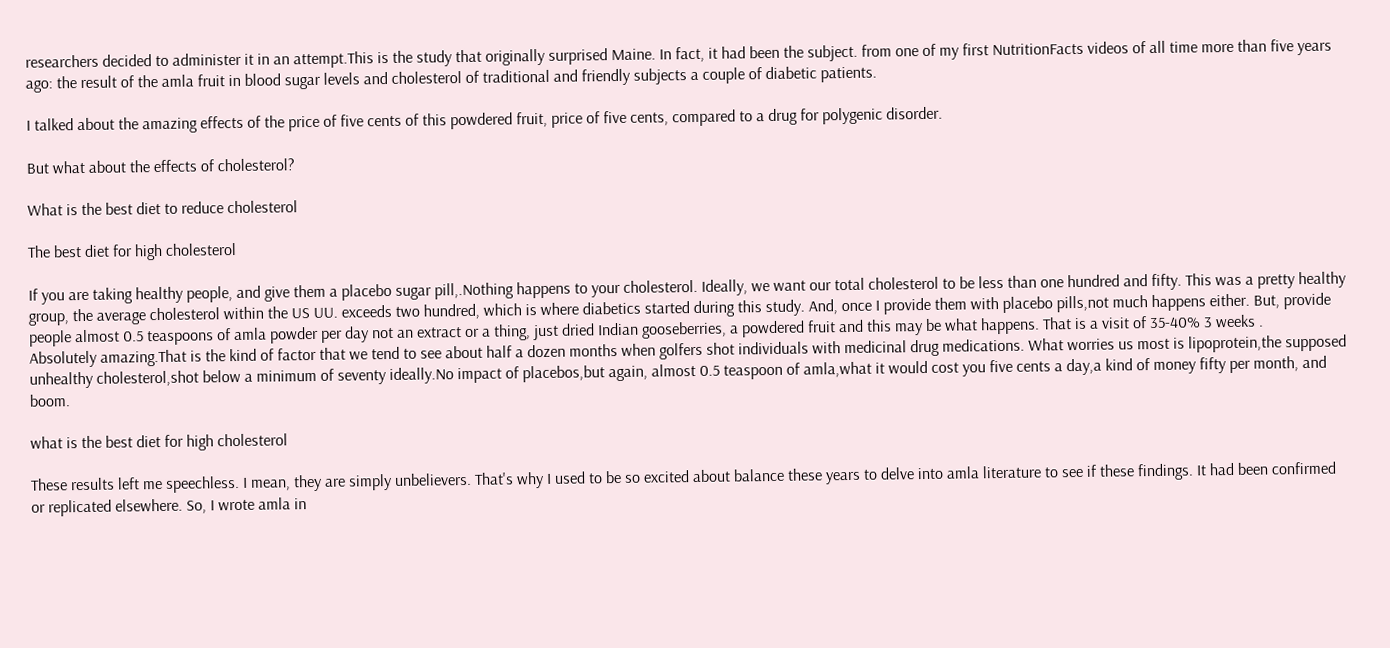researchers decided to administer it in an attempt.This is the study that originally surprised Maine. In fact, it had been the subject. from one of my first NutritionFacts videos of all time more than five years ago: the result of the amla fruit in blood sugar levels and cholesterol of traditional and friendly subjects a couple of diabetic patients.

I talked about the amazing effects of the price of five cents of this powdered fruit, price of five cents, compared to a drug for polygenic disorder.

But what about the effects of cholesterol?

What is the best diet to reduce cholesterol

The best diet for high cholesterol

If you are taking healthy people, and give them a placebo sugar pill,.Nothing happens to your cholesterol. Ideally, we want our total cholesterol to be less than one hundred and fifty. This was a pretty healthy group, the average cholesterol within the US UU. exceeds two hundred, which is where diabetics started during this study. And, once I provide them with placebo pills,not much happens either. But, provide people almost 0.5 teaspoons of amla powder per day not an extract or a thing, just dried Indian gooseberries, a powdered fruit and this may be what happens. That is a visit of 35-40% 3 weeks .
Absolutely amazing.That is the kind of factor that we tend to see about half a dozen months when golfers shot individuals with medicinal drug medications. What worries us most is lipoprotein,the supposed unhealthy cholesterol,shot below a minimum of seventy ideally.No impact of placebos,but again, almost 0.5 teaspoon of amla,what it would cost you five cents a day,a kind of money fifty per month, and boom.

what is the best diet for high cholesterol

These results left me speechless. I mean, they are simply unbelievers. That's why I used to be so excited about balance these years to delve into amla literature to see if these findings. It had been confirmed or replicated elsewhere. So, I wrote amla in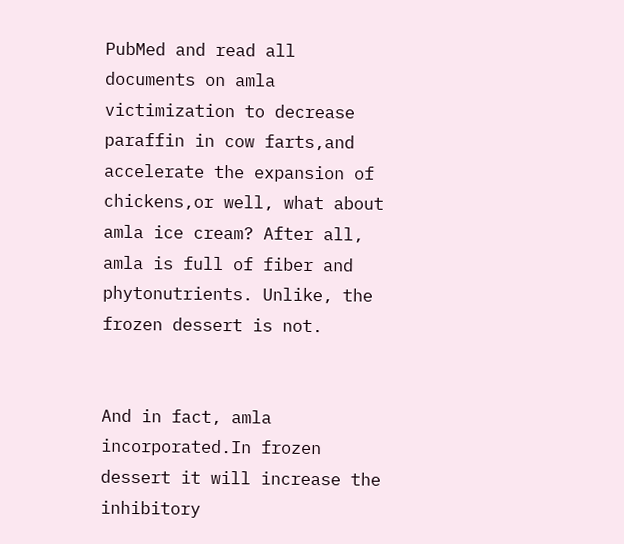PubMed and read all documents on amla victimization to decrease paraffin in cow farts,and accelerate the expansion of chickens,or well, what about amla ice cream? After all, amla is full of fiber and phytonutrients. Unlike, the frozen dessert is not.


And in fact, amla incorporated.In frozen dessert it will increase the inhibitory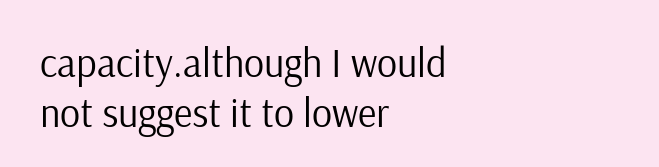capacity.although I would not suggest it to lower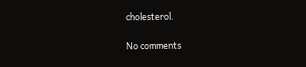cholesterol.

No comments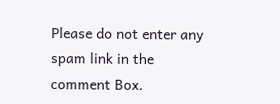Please do not enter any spam link in the comment Box.